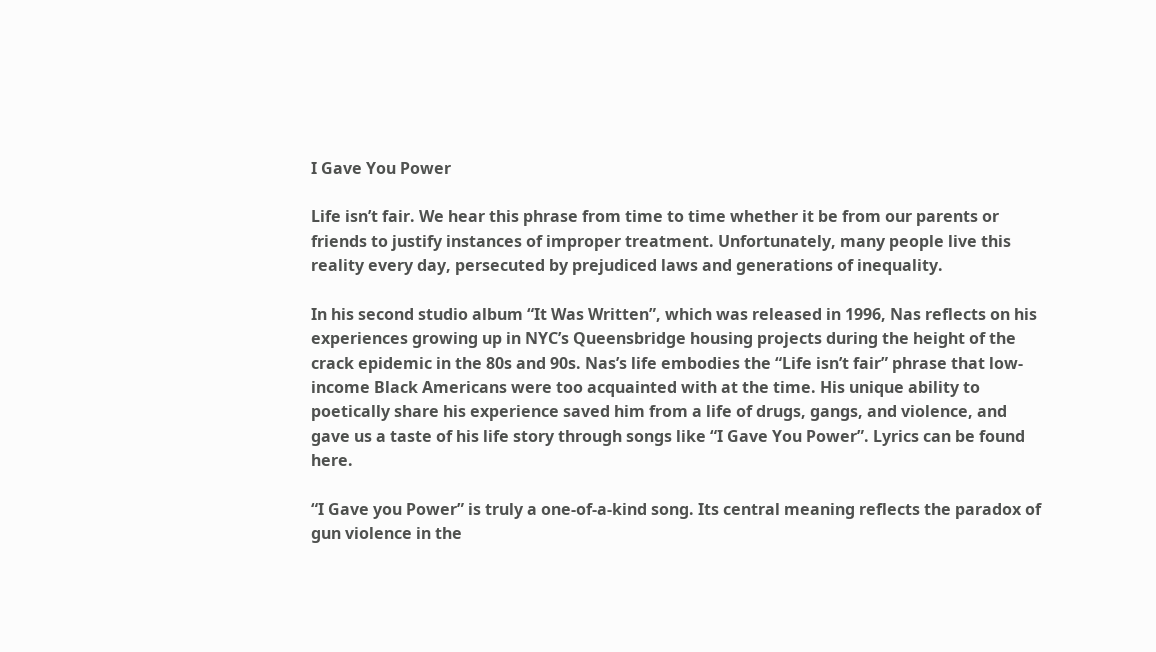I Gave You Power

Life isn’t fair. We hear this phrase from time to time whether it be from our parents or friends to justify instances of improper treatment. Unfortunately, many people live this reality every day, persecuted by prejudiced laws and generations of inequality.

In his second studio album “It Was Written”, which was released in 1996, Nas reflects on his experiences growing up in NYC’s Queensbridge housing projects during the height of the crack epidemic in the 80s and 90s. Nas’s life embodies the “Life isn’t fair” phrase that low-income Black Americans were too acquainted with at the time. His unique ability to poetically share his experience saved him from a life of drugs, gangs, and violence, and gave us a taste of his life story through songs like “I Gave You Power”. Lyrics can be found here.

“I Gave you Power” is truly a one-of-a-kind song. Its central meaning reflects the paradox of gun violence in the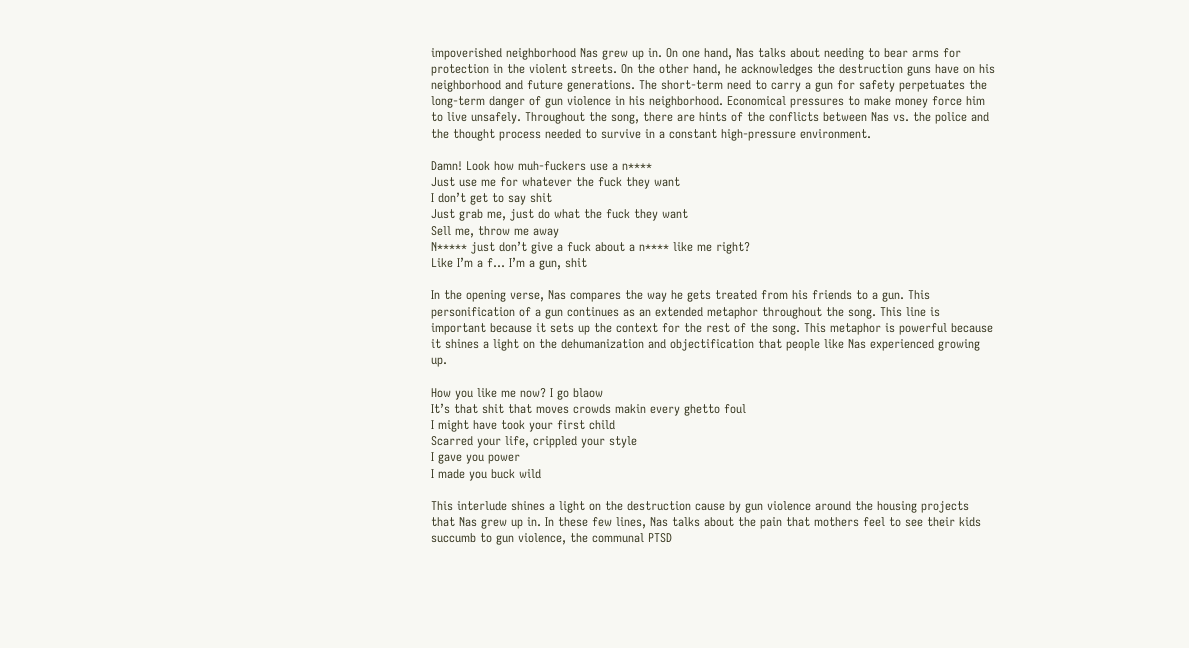impoverished neighborhood Nas grew up in. On one hand, Nas talks about needing to bear arms for protection in the violent streets. On the other hand, he acknowledges the destruction guns have on his neighborhood and future generations. The short-term need to carry a gun for safety perpetuates the long-term danger of gun violence in his neighborhood. Economical pressures to make money force him to live unsafely. Throughout the song, there are hints of the conflicts between Nas vs. the police and the thought process needed to survive in a constant high-pressure environment.

Damn! Look how muh-fuckers use a n****
Just use me for whatever the fuck they want
I don’t get to say shit
Just grab me, just do what the fuck they want
Sell me, throw me away
N***** just don’t give a fuck about a n**** like me right?
Like I’m a f… I’m a gun, shit

In the opening verse, Nas compares the way he gets treated from his friends to a gun. This personification of a gun continues as an extended metaphor throughout the song. This line is important because it sets up the context for the rest of the song. This metaphor is powerful because it shines a light on the dehumanization and objectification that people like Nas experienced growing up.

How you like me now? I go blaow
It’s that shit that moves crowds makin every ghetto foul
I might have took your first child
Scarred your life, crippled your style
I gave you power
I made you buck wild

This interlude shines a light on the destruction cause by gun violence around the housing projects that Nas grew up in. In these few lines, Nas talks about the pain that mothers feel to see their kids succumb to gun violence, the communal PTSD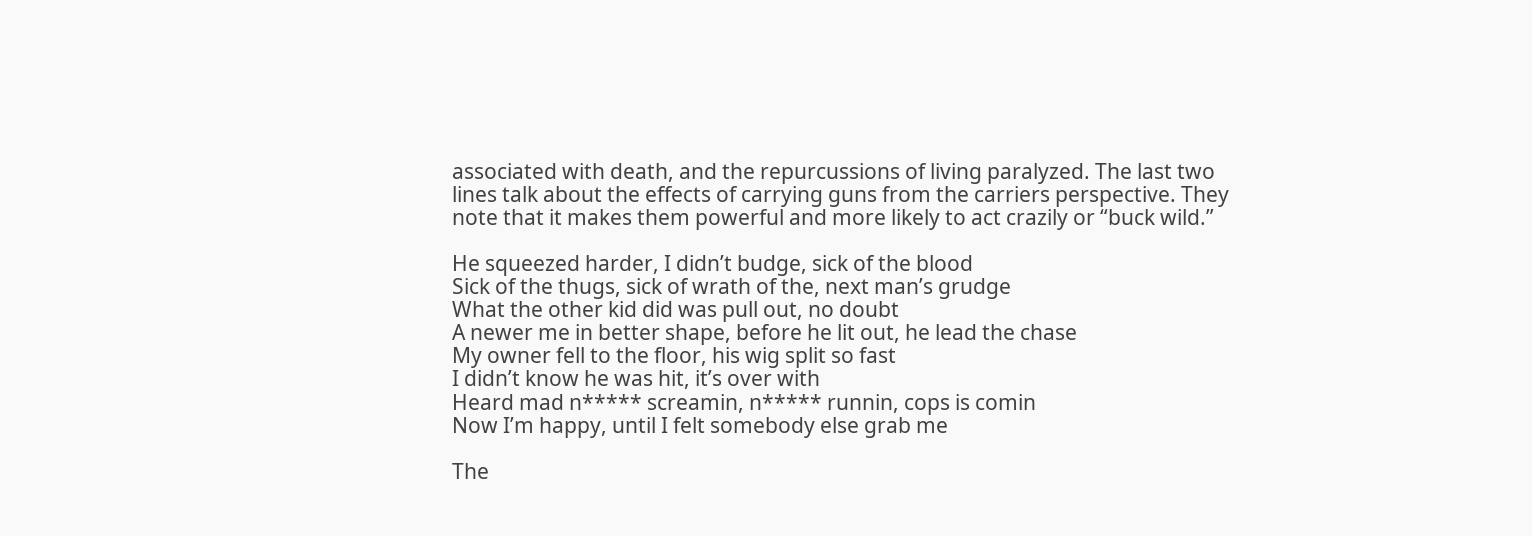associated with death, and the repurcussions of living paralyzed. The last two lines talk about the effects of carrying guns from the carriers perspective. They note that it makes them powerful and more likely to act crazily or “buck wild.”

He squeezed harder, I didn’t budge, sick of the blood
Sick of the thugs, sick of wrath of the, next man’s grudge
What the other kid did was pull out, no doubt
A newer me in better shape, before he lit out, he lead the chase
My owner fell to the floor, his wig split so fast
I didn’t know he was hit, it’s over with
Heard mad n***** screamin, n***** runnin, cops is comin
Now I’m happy, until I felt somebody else grab me

The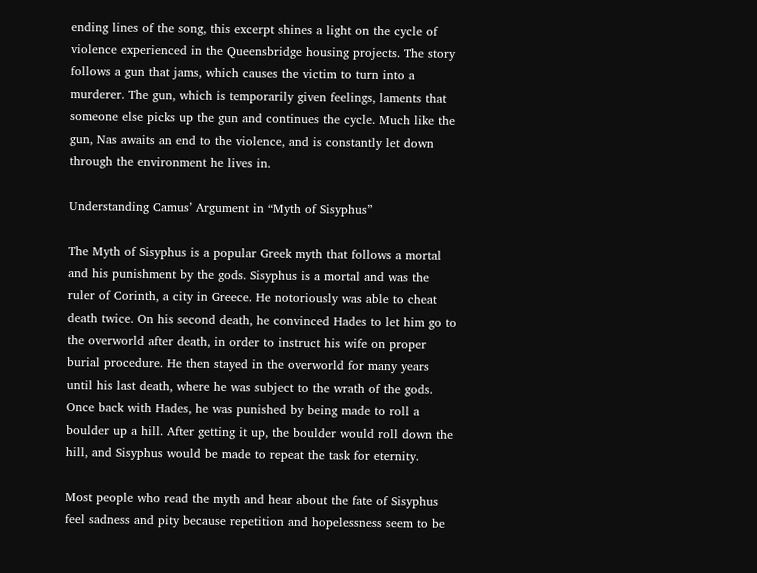ending lines of the song, this excerpt shines a light on the cycle of violence experienced in the Queensbridge housing projects. The story follows a gun that jams, which causes the victim to turn into a murderer. The gun, which is temporarily given feelings, laments that someone else picks up the gun and continues the cycle. Much like the gun, Nas awaits an end to the violence, and is constantly let down through the environment he lives in.

Understanding Camus’ Argument in “Myth of Sisyphus”

The Myth of Sisyphus is a popular Greek myth that follows a mortal and his punishment by the gods. Sisyphus is a mortal and was the ruler of Corinth, a city in Greece. He notoriously was able to cheat death twice. On his second death, he convinced Hades to let him go to the overworld after death, in order to instruct his wife on proper burial procedure. He then stayed in the overworld for many years until his last death, where he was subject to the wrath of the gods. Once back with Hades, he was punished by being made to roll a boulder up a hill. After getting it up, the boulder would roll down the hill, and Sisyphus would be made to repeat the task for eternity.

Most people who read the myth and hear about the fate of Sisyphus feel sadness and pity because repetition and hopelessness seem to be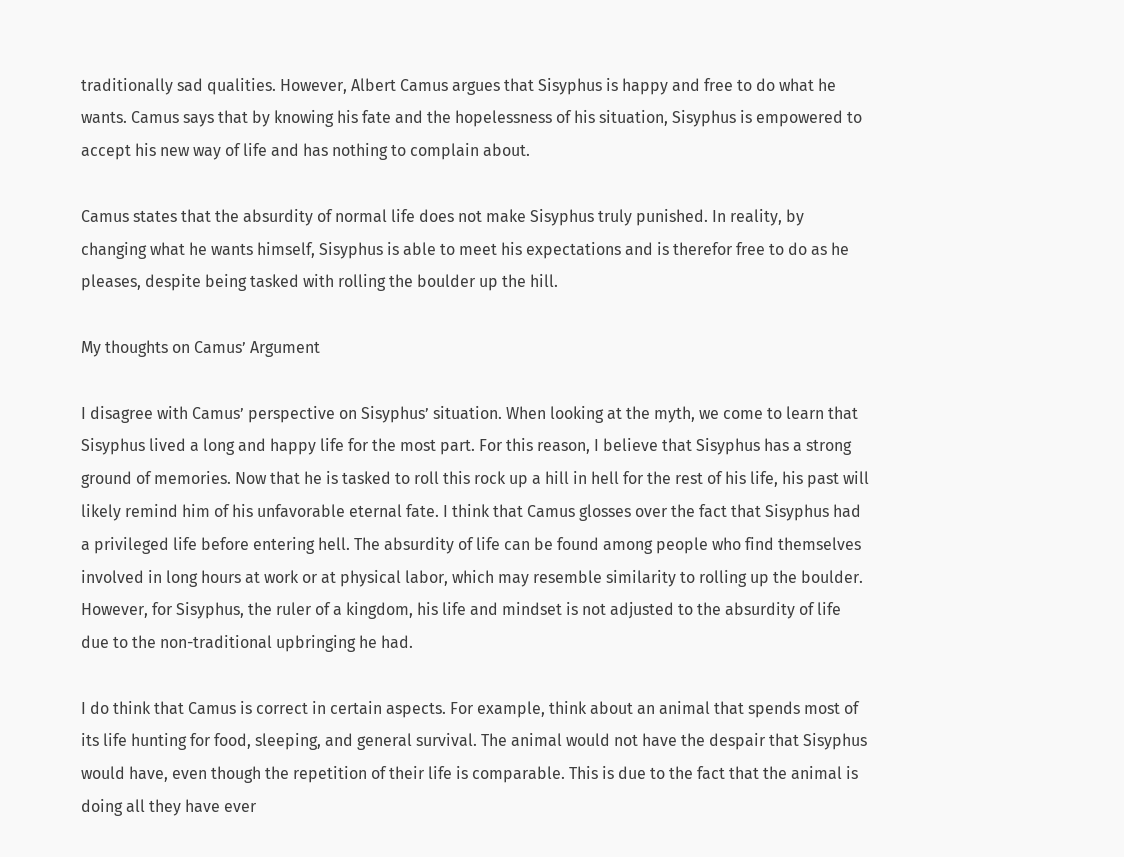traditionally sad qualities. However, Albert Camus argues that Sisyphus is happy and free to do what he wants. Camus says that by knowing his fate and the hopelessness of his situation, Sisyphus is empowered to accept his new way of life and has nothing to complain about.

Camus states that the absurdity of normal life does not make Sisyphus truly punished. In reality, by changing what he wants himself, Sisyphus is able to meet his expectations and is therefor free to do as he pleases, despite being tasked with rolling the boulder up the hill.

My thoughts on Camus’ Argument

I disagree with Camus’ perspective on Sisyphus’ situation. When looking at the myth, we come to learn that Sisyphus lived a long and happy life for the most part. For this reason, I believe that Sisyphus has a strong ground of memories. Now that he is tasked to roll this rock up a hill in hell for the rest of his life, his past will likely remind him of his unfavorable eternal fate. I think that Camus glosses over the fact that Sisyphus had a privileged life before entering hell. The absurdity of life can be found among people who find themselves involved in long hours at work or at physical labor, which may resemble similarity to rolling up the boulder. However, for Sisyphus, the ruler of a kingdom, his life and mindset is not adjusted to the absurdity of life due to the non-traditional upbringing he had.

I do think that Camus is correct in certain aspects. For example, think about an animal that spends most of its life hunting for food, sleeping, and general survival. The animal would not have the despair that Sisyphus would have, even though the repetition of their life is comparable. This is due to the fact that the animal is doing all they have ever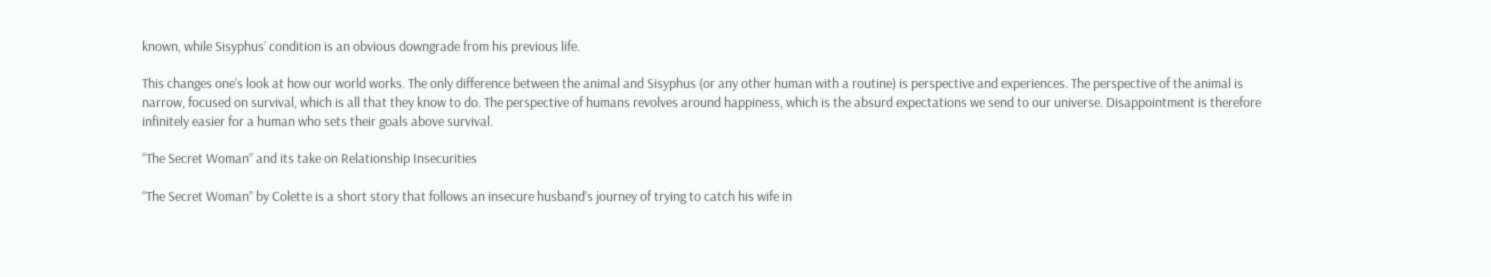known, while Sisyphus’ condition is an obvious downgrade from his previous life.

This changes one’s look at how our world works. The only difference between the animal and Sisyphus (or any other human with a routine) is perspective and experiences. The perspective of the animal is narrow, focused on survival, which is all that they know to do. The perspective of humans revolves around happiness, which is the absurd expectations we send to our universe. Disappointment is therefore infinitely easier for a human who sets their goals above survival.

“The Secret Woman” and its take on Relationship Insecurities

“The Secret Woman” by Colette is a short story that follows an insecure husband’s journey of trying to catch his wife in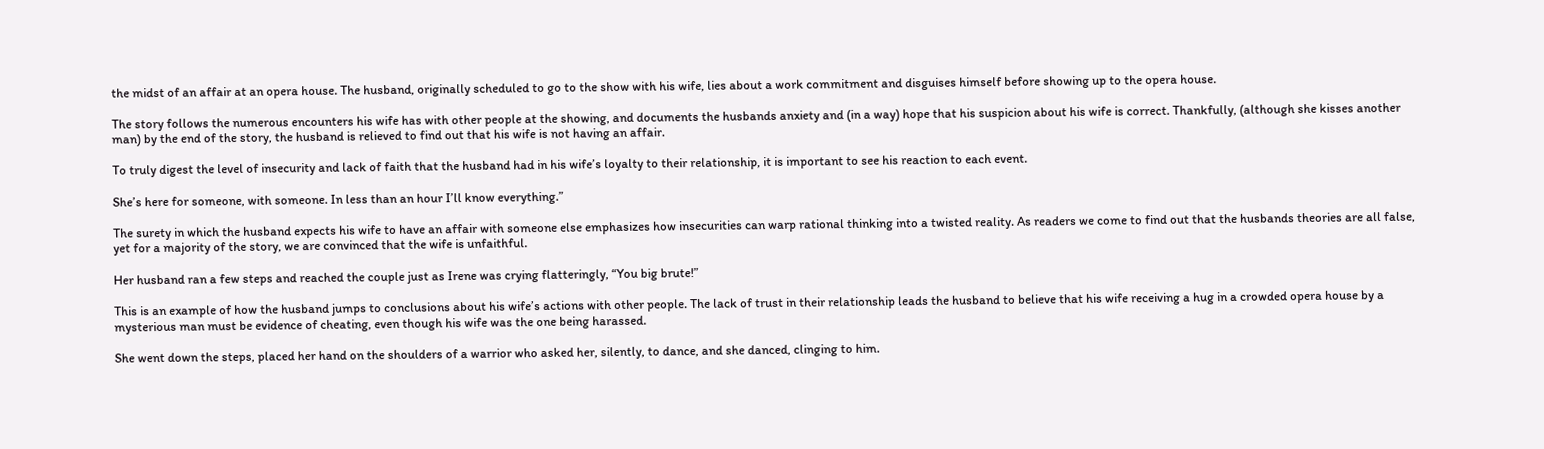the midst of an affair at an opera house. The husband, originally scheduled to go to the show with his wife, lies about a work commitment and disguises himself before showing up to the opera house.

The story follows the numerous encounters his wife has with other people at the showing, and documents the husbands anxiety and (in a way) hope that his suspicion about his wife is correct. Thankfully, (although she kisses another man) by the end of the story, the husband is relieved to find out that his wife is not having an affair.

To truly digest the level of insecurity and lack of faith that the husband had in his wife’s loyalty to their relationship, it is important to see his reaction to each event.

She’s here for someone, with someone. In less than an hour I’ll know everything.”

The surety in which the husband expects his wife to have an affair with someone else emphasizes how insecurities can warp rational thinking into a twisted reality. As readers we come to find out that the husbands theories are all false, yet for a majority of the story, we are convinced that the wife is unfaithful.

Her husband ran a few steps and reached the couple just as Irene was crying flatteringly, “You big brute!”

This is an example of how the husband jumps to conclusions about his wife’s actions with other people. The lack of trust in their relationship leads the husband to believe that his wife receiving a hug in a crowded opera house by a mysterious man must be evidence of cheating, even though his wife was the one being harassed.

She went down the steps, placed her hand on the shoulders of a warrior who asked her, silently, to dance, and she danced, clinging to him.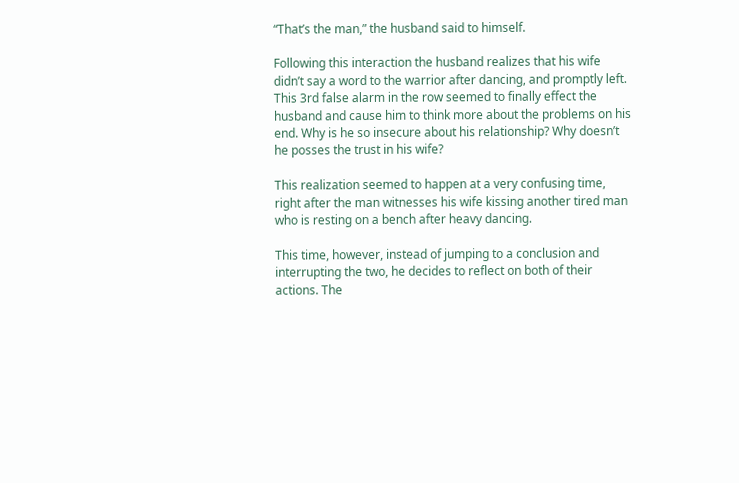“That’s the man,” the husband said to himself.

Following this interaction the husband realizes that his wife didn’t say a word to the warrior after dancing, and promptly left. This 3rd false alarm in the row seemed to finally effect the husband and cause him to think more about the problems on his end. Why is he so insecure about his relationship? Why doesn’t he posses the trust in his wife?

This realization seemed to happen at a very confusing time, right after the man witnesses his wife kissing another tired man who is resting on a bench after heavy dancing.

This time, however, instead of jumping to a conclusion and interrupting the two, he decides to reflect on both of their actions. The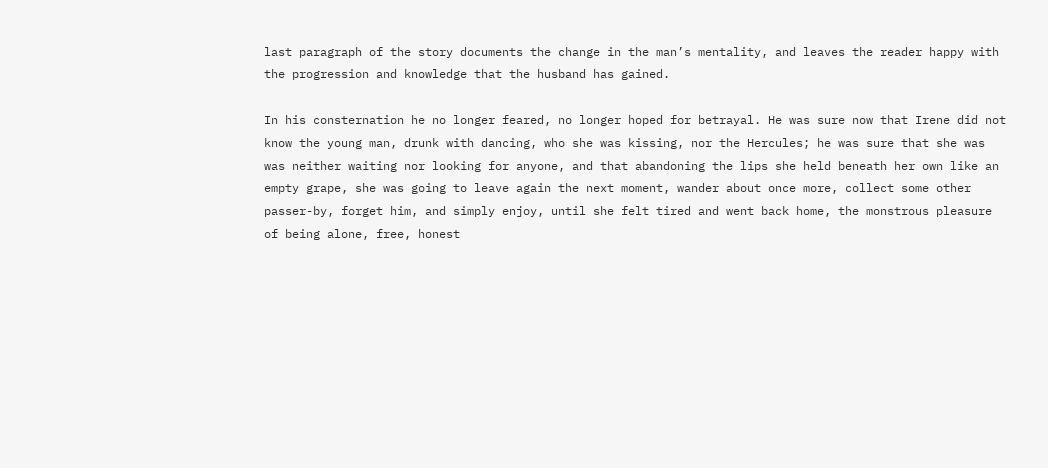last paragraph of the story documents the change in the man’s mentality, and leaves the reader happy with the progression and knowledge that the husband has gained.

In his consternation he no longer feared, no longer hoped for betrayal. He was sure now that Irene did not know the young man, drunk with dancing, who she was kissing, nor the Hercules; he was sure that she was was neither waiting nor looking for anyone, and that abandoning the lips she held beneath her own like an empty grape, she was going to leave again the next moment, wander about once more, collect some other passer-by, forget him, and simply enjoy, until she felt tired and went back home, the monstrous pleasure of being alone, free, honest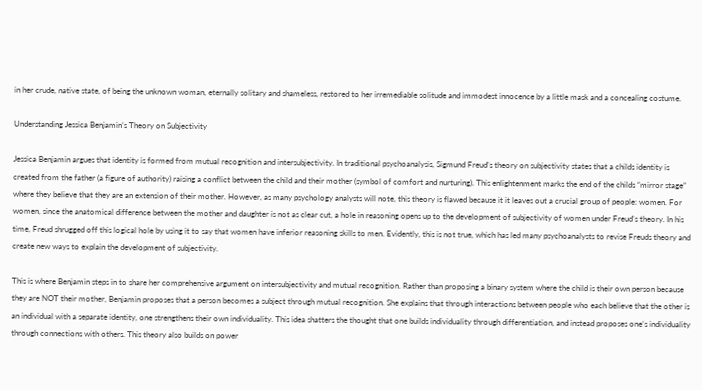in her crude, native state, of being the unknown woman, eternally solitary and shameless, restored to her irremediable solitude and immodest innocence by a little mask and a concealing costume.

Understanding Jessica Benjamin’s Theory on Subjectivity

Jessica Benjamin argues that identity is formed from mutual recognition and intersubjectivity. In traditional psychoanalysis, Sigmund Freud’s theory on subjectivity states that a childs identity is created from the father (a figure of authority) raising a conflict between the child and their mother (symbol of comfort and nurturing). This enlightenment marks the end of the childs “mirror stage” where they believe that they are an extension of their mother. However, as many psychology analysts will note, this theory is flawed because it it leaves out a crucial group of people: women. For women, since the anatomical difference between the mother and daughter is not as clear cut, a hole in reasoning opens up to the development of subjectivity of women under Freud’s theory. In his time, Freud shrugged off this logical hole by using it to say that women have inferior reasoning skills to men. Evidently, this is not true, which has led many psychoanalysts to revise Freuds theory and create new ways to explain the development of subjectivity.

This is where Benjamin steps in to share her comprehensive argument on intersubjectivity and mutual recognition. Rather than proposing a binary system where the child is their own person because they are NOT their mother, Benjamin proposes that a person becomes a subject through mutual recognition. She explains that through interactions between people who each believe that the other is an individual with a separate identity, one strengthens their own individuality. This idea shatters the thought that one builds individuality through differentiation, and instead proposes one’s individuality through connections with others. This theory also builds on power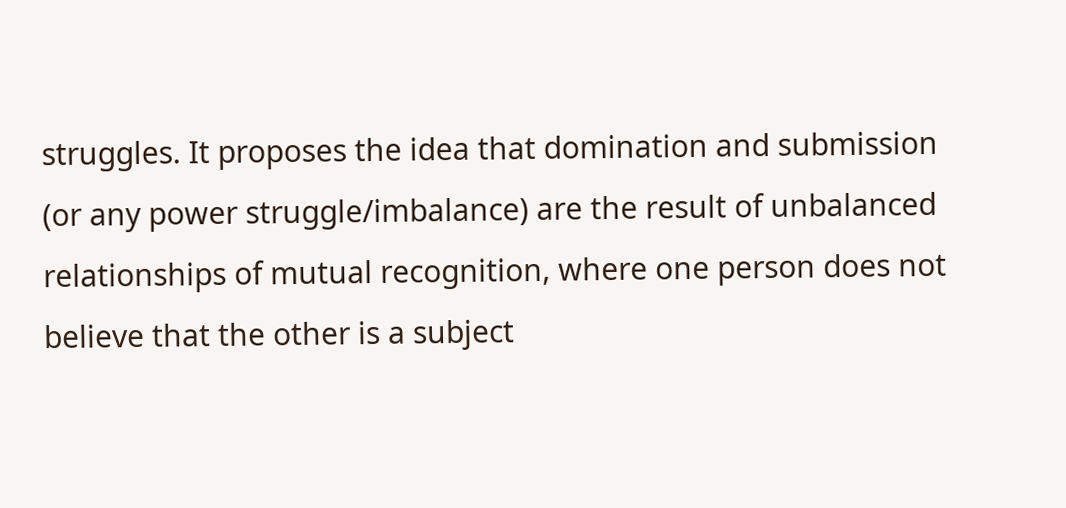struggles. It proposes the idea that domination and submission (or any power struggle/imbalance) are the result of unbalanced relationships of mutual recognition, where one person does not believe that the other is a subject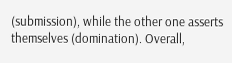(submission), while the other one asserts themselves (domination). Overall,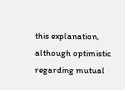this explanation, although optimistic regarding mutual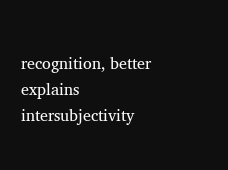recognition, better explains intersubjectivity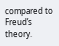compared to Freud’s theory.